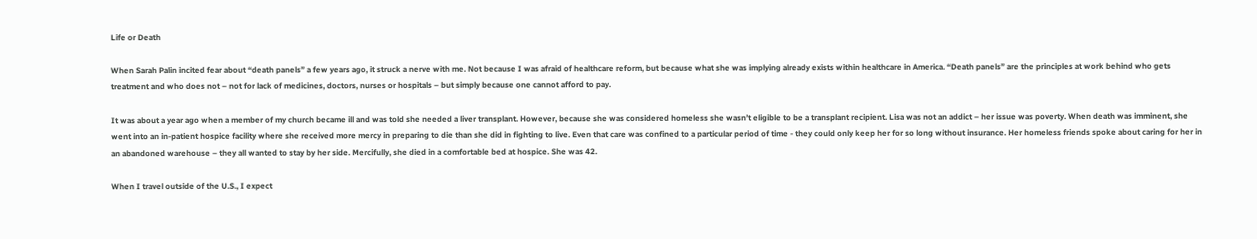Life or Death

When Sarah Palin incited fear about “death panels” a few years ago, it struck a nerve with me. Not because I was afraid of healthcare reform, but because what she was implying already exists within healthcare in America. “Death panels” are the principles at work behind who gets treatment and who does not – not for lack of medicines, doctors, nurses or hospitals – but simply because one cannot afford to pay.

It was about a year ago when a member of my church became ill and was told she needed a liver transplant. However, because she was considered homeless she wasn’t eligible to be a transplant recipient. Lisa was not an addict – her issue was poverty. When death was imminent, she went into an in-patient hospice facility where she received more mercy in preparing to die than she did in fighting to live. Even that care was confined to a particular period of time - they could only keep her for so long without insurance. Her homeless friends spoke about caring for her in an abandoned warehouse – they all wanted to stay by her side. Mercifully, she died in a comfortable bed at hospice. She was 42.

When I travel outside of the U.S., I expect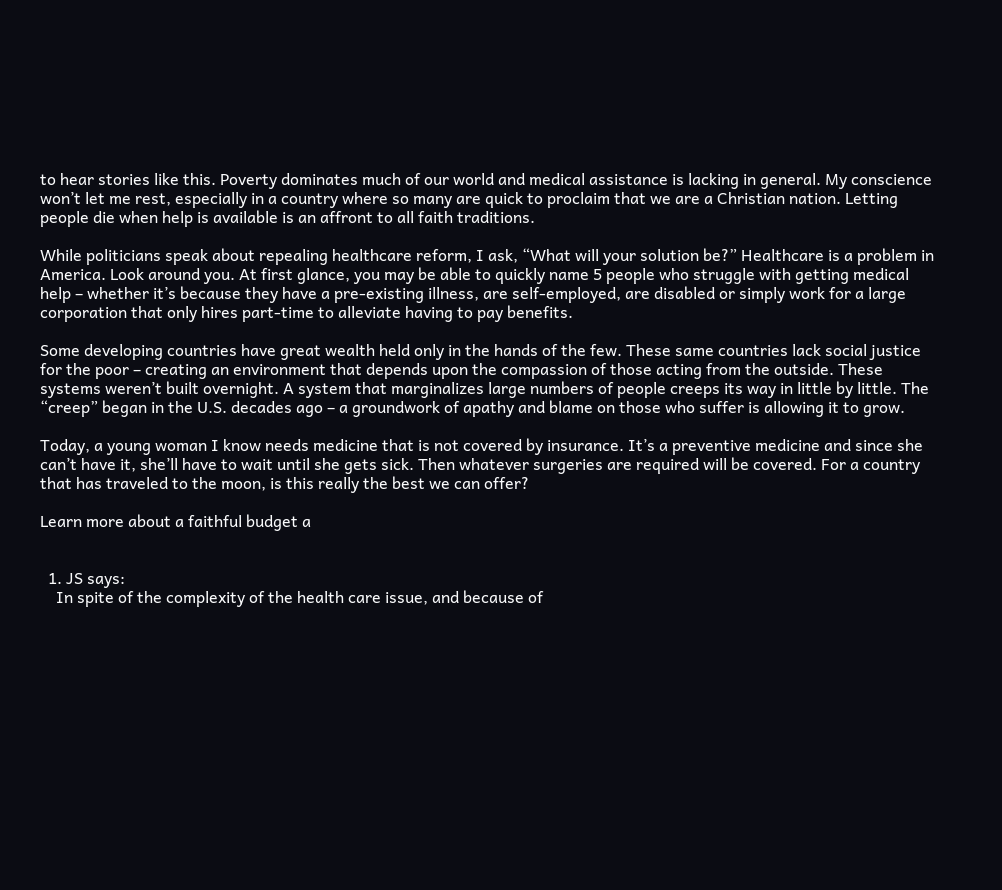to hear stories like this. Poverty dominates much of our world and medical assistance is lacking in general. My conscience won’t let me rest, especially in a country where so many are quick to proclaim that we are a Christian nation. Letting people die when help is available is an affront to all faith traditions.

While politicians speak about repealing healthcare reform, I ask, “What will your solution be?” Healthcare is a problem in America. Look around you. At first glance, you may be able to quickly name 5 people who struggle with getting medical help – whether it’s because they have a pre-existing illness, are self-employed, are disabled or simply work for a large corporation that only hires part-time to alleviate having to pay benefits.

Some developing countries have great wealth held only in the hands of the few. These same countries lack social justice for the poor – creating an environment that depends upon the compassion of those acting from the outside. These systems weren’t built overnight. A system that marginalizes large numbers of people creeps its way in little by little. The “creep” began in the U.S. decades ago – a groundwork of apathy and blame on those who suffer is allowing it to grow.

Today, a young woman I know needs medicine that is not covered by insurance. It’s a preventive medicine and since she can’t have it, she’ll have to wait until she gets sick. Then whatever surgeries are required will be covered. For a country that has traveled to the moon, is this really the best we can offer?

Learn more about a faithful budget a


  1. JS says:
    In spite of the complexity of the health care issue, and because of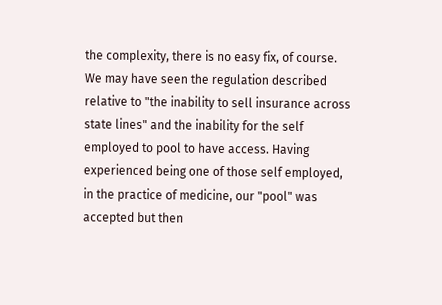the complexity, there is no easy fix, of course. We may have seen the regulation described relative to "the inability to sell insurance across state lines" and the inability for the self employed to pool to have access. Having experienced being one of those self employed, in the practice of medicine, our "pool" was accepted but then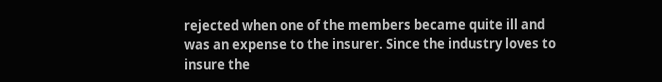rejected when one of the members became quite ill and was an expense to the insurer. Since the industry loves to insure the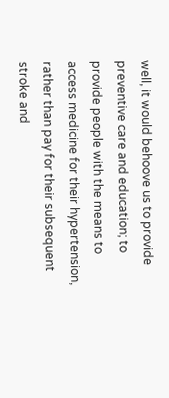well, it would behoove us to provide preventive care and education; to provide people with the means to access medicine for their hypertension, rather than pay for their subsequent stroke and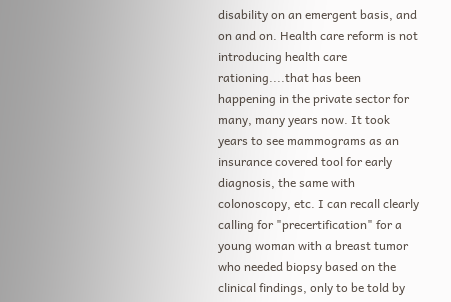disability on an emergent basis, and on and on. Health care reform is not introducing health care rationing....that has been happening in the private sector for many, many years now. It took years to see mammograms as an insurance covered tool for early diagnosis, the same with colonoscopy, etc. I can recall clearly calling for "precertification" for a young woman with a breast tumor who needed biopsy based on the clinical findings, only to be told by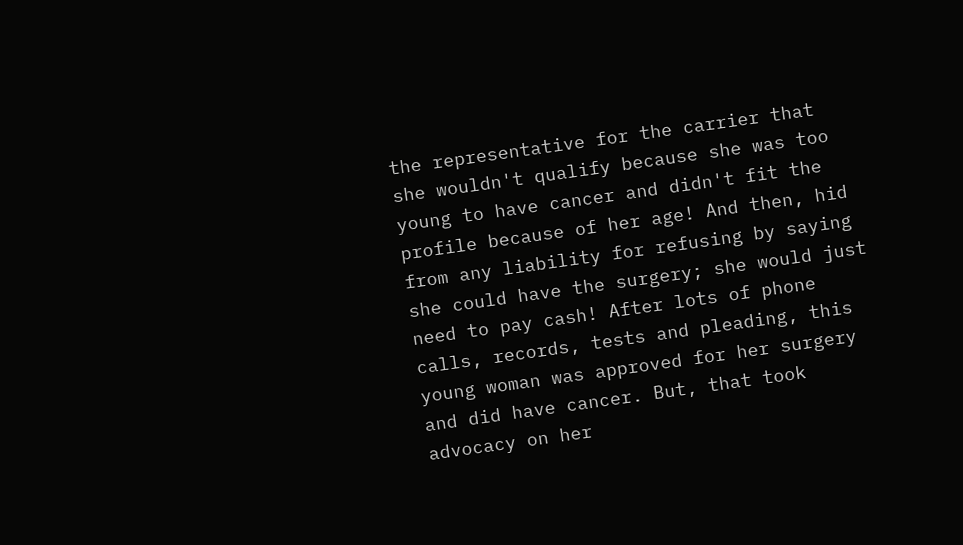the representative for the carrier that she wouldn't qualify because she was too young to have cancer and didn't fit the profile because of her age! And then, hid from any liability for refusing by saying she could have the surgery; she would just need to pay cash! After lots of phone calls, records, tests and pleading, this young woman was approved for her surgery and did have cancer. But, that took advocacy on her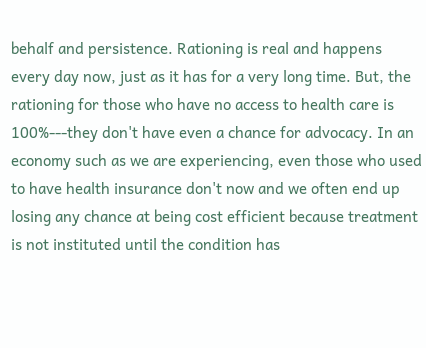behalf and persistence. Rationing is real and happens every day now, just as it has for a very long time. But, the rationing for those who have no access to health care is 100%---they don't have even a chance for advocacy. In an economy such as we are experiencing, even those who used to have health insurance don't now and we often end up losing any chance at being cost efficient because treatment is not instituted until the condition has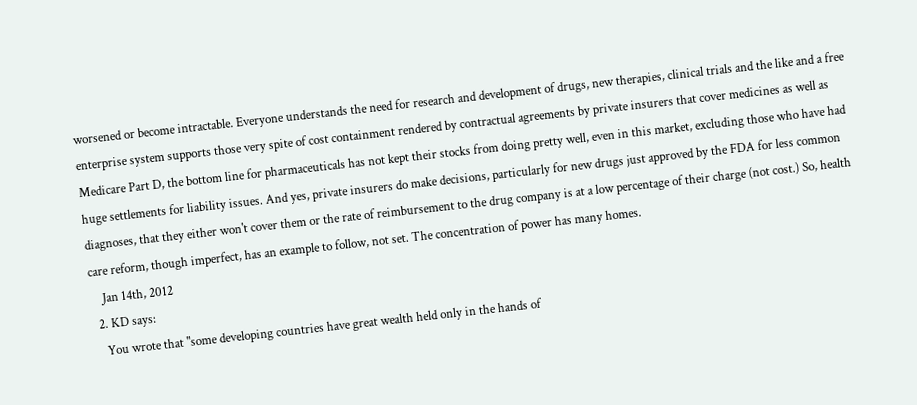worsened or become intractable. Everyone understands the need for research and development of drugs, new therapies, clinical trials and the like and a free enterprise system supports those very spite of cost containment rendered by contractual agreements by private insurers that cover medicines as well as Medicare Part D, the bottom line for pharmaceuticals has not kept their stocks from doing pretty well, even in this market, excluding those who have had huge settlements for liability issues. And yes, private insurers do make decisions, particularly for new drugs just approved by the FDA for less common diagnoses, that they either won't cover them or the rate of reimbursement to the drug company is at a low percentage of their charge (not cost.) So, health care reform, though imperfect, has an example to follow, not set. The concentration of power has many homes.
    Jan 14th, 2012
  2. KD says:
    You wrote that "some developing countries have great wealth held only in the hands of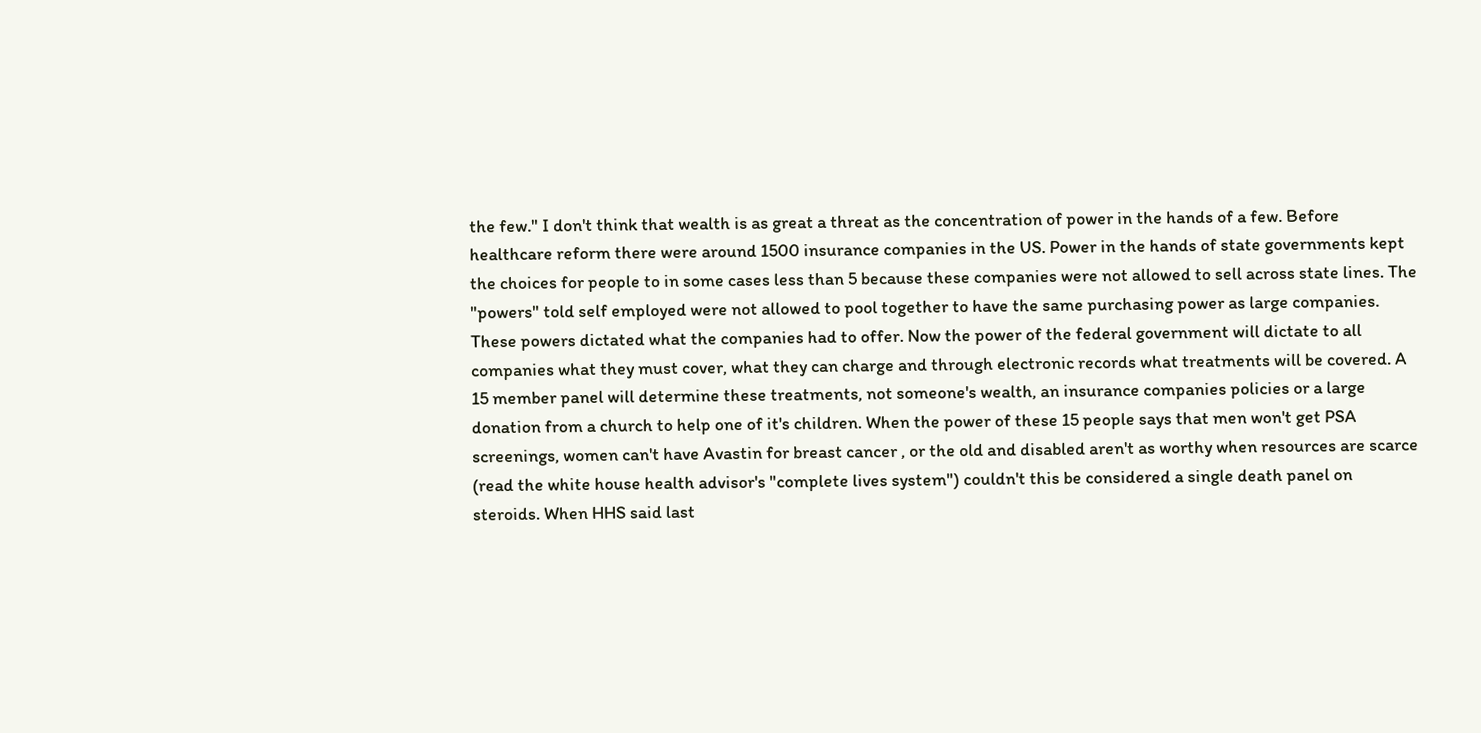the few." I don't think that wealth is as great a threat as the concentration of power in the hands of a few. Before healthcare reform there were around 1500 insurance companies in the US. Power in the hands of state governments kept the choices for people to in some cases less than 5 because these companies were not allowed to sell across state lines. The "powers" told self employed were not allowed to pool together to have the same purchasing power as large companies. These powers dictated what the companies had to offer. Now the power of the federal government will dictate to all companies what they must cover, what they can charge and through electronic records what treatments will be covered. A 15 member panel will determine these treatments, not someone's wealth, an insurance companies policies or a large donation from a church to help one of it's children. When the power of these 15 people says that men won't get PSA screenings, women can't have Avastin for breast cancer , or the old and disabled aren't as worthy when resources are scarce (read the white house health advisor's "complete lives system") couldn't this be considered a single death panel on steroids. When HHS said last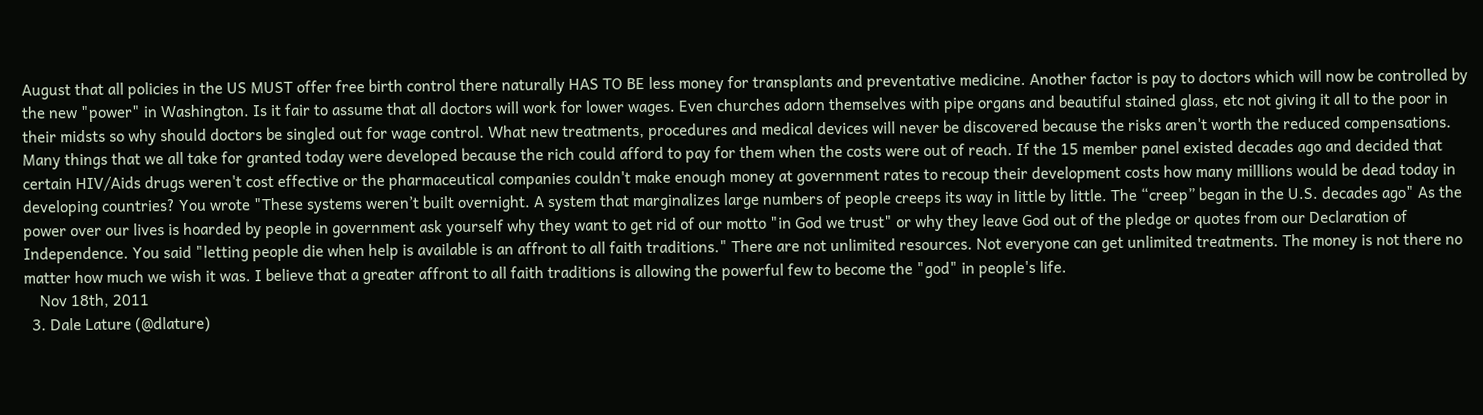August that all policies in the US MUST offer free birth control there naturally HAS TO BE less money for transplants and preventative medicine. Another factor is pay to doctors which will now be controlled by the new "power" in Washington. Is it fair to assume that all doctors will work for lower wages. Even churches adorn themselves with pipe organs and beautiful stained glass, etc not giving it all to the poor in their midsts so why should doctors be singled out for wage control. What new treatments, procedures and medical devices will never be discovered because the risks aren't worth the reduced compensations. Many things that we all take for granted today were developed because the rich could afford to pay for them when the costs were out of reach. If the 15 member panel existed decades ago and decided that certain HIV/Aids drugs weren't cost effective or the pharmaceutical companies couldn't make enough money at government rates to recoup their development costs how many milllions would be dead today in developing countries? You wrote "These systems weren’t built overnight. A system that marginalizes large numbers of people creeps its way in little by little. The “creep” began in the U.S. decades ago" As the power over our lives is hoarded by people in government ask yourself why they want to get rid of our motto "in God we trust" or why they leave God out of the pledge or quotes from our Declaration of Independence. You said "letting people die when help is available is an affront to all faith traditions." There are not unlimited resources. Not everyone can get unlimited treatments. The money is not there no matter how much we wish it was. I believe that a greater affront to all faith traditions is allowing the powerful few to become the "god" in people's life.
    Nov 18th, 2011
  3. Dale Lature (@dlature)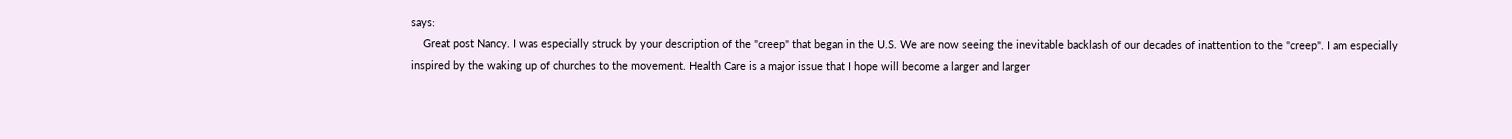says:
    Great post Nancy. I was especially struck by your description of the "creep" that began in the U.S. We are now seeing the inevitable backlash of our decades of inattention to the "creep". I am especially inspired by the waking up of churches to the movement. Health Care is a major issue that I hope will become a larger and larger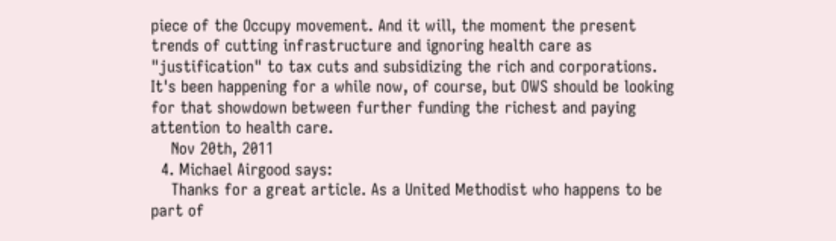piece of the Occupy movement. And it will, the moment the present trends of cutting infrastructure and ignoring health care as "justification" to tax cuts and subsidizing the rich and corporations. It's been happening for a while now, of course, but OWS should be looking for that showdown between further funding the richest and paying attention to health care.
    Nov 20th, 2011
  4. Michael Airgood says:
    Thanks for a great article. As a United Methodist who happens to be part of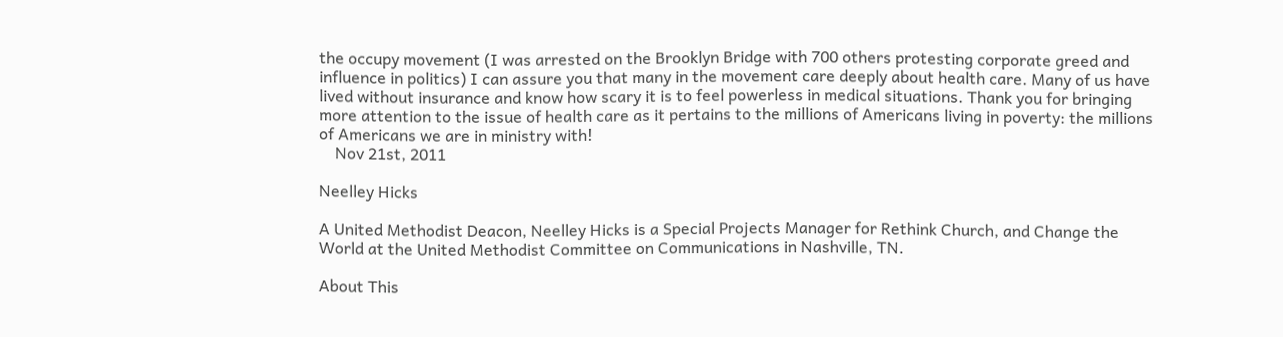the occupy movement (I was arrested on the Brooklyn Bridge with 700 others protesting corporate greed and influence in politics) I can assure you that many in the movement care deeply about health care. Many of us have lived without insurance and know how scary it is to feel powerless in medical situations. Thank you for bringing more attention to the issue of health care as it pertains to the millions of Americans living in poverty: the millions of Americans we are in ministry with!
    Nov 21st, 2011

Neelley Hicks

A United Methodist Deacon, Neelley Hicks is a Special Projects Manager for Rethink Church, and Change the World at the United Methodist Committee on Communications in Nashville, TN.

About This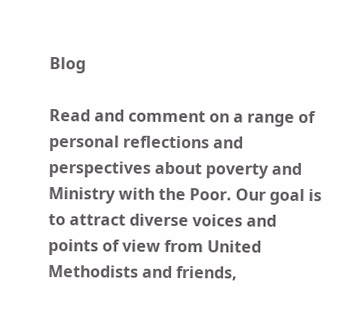Blog

Read and comment on a range of personal reflections and perspectives about poverty and Ministry with the Poor. Our goal is to attract diverse voices and points of view from United Methodists and friends,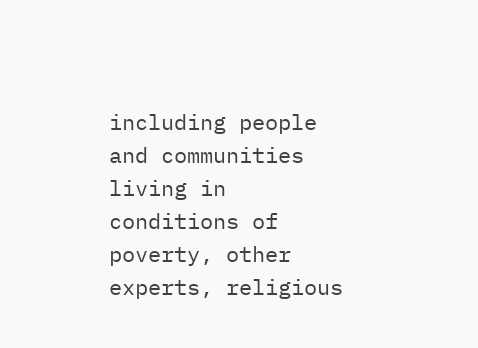including people and communities living in conditions of poverty, other experts, religious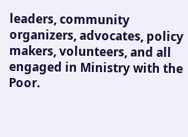leaders, community organizers, advocates, policy makers, volunteers, and all engaged in Ministry with the Poor.